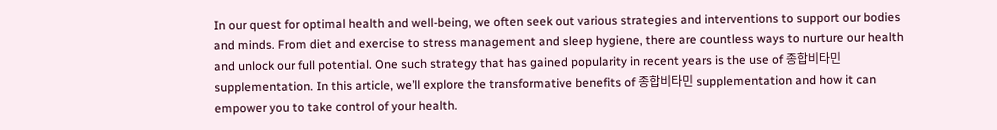In our quest for optimal health and well-being, we often seek out various strategies and interventions to support our bodies and minds. From diet and exercise to stress management and sleep hygiene, there are countless ways to nurture our health and unlock our full potential. One such strategy that has gained popularity in recent years is the use of 종합비타민 supplementation. In this article, we’ll explore the transformative benefits of 종합비타민 supplementation and how it can empower you to take control of your health.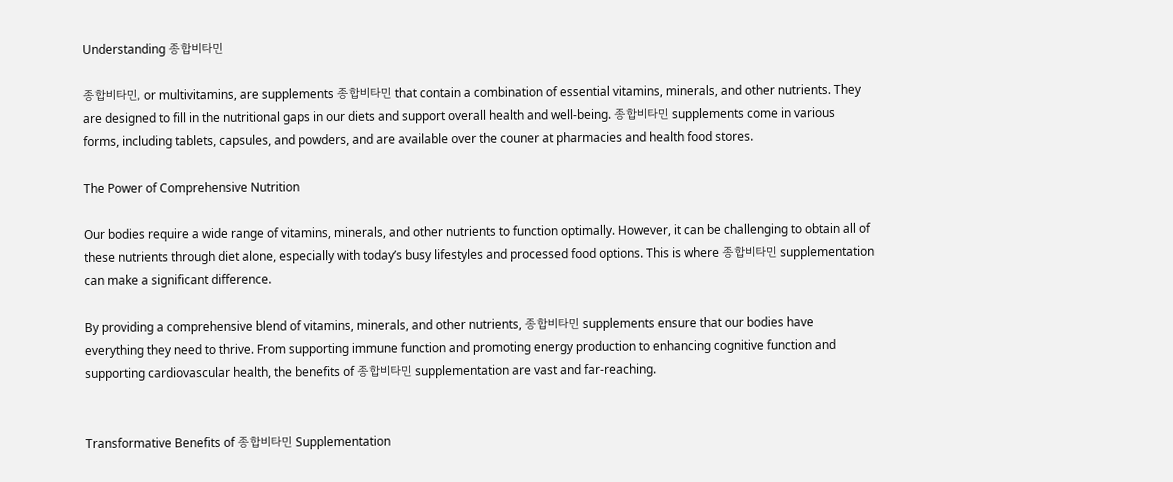Understanding 종합비타민

종합비타민, or multivitamins, are supplements 종합비타민 that contain a combination of essential vitamins, minerals, and other nutrients. They are designed to fill in the nutritional gaps in our diets and support overall health and well-being. 종합비타민 supplements come in various forms, including tablets, capsules, and powders, and are available over the couner at pharmacies and health food stores.

The Power of Comprehensive Nutrition

Our bodies require a wide range of vitamins, minerals, and other nutrients to function optimally. However, it can be challenging to obtain all of these nutrients through diet alone, especially with today’s busy lifestyles and processed food options. This is where 종합비타민 supplementation can make a significant difference.

By providing a comprehensive blend of vitamins, minerals, and other nutrients, 종합비타민 supplements ensure that our bodies have everything they need to thrive. From supporting immune function and promoting energy production to enhancing cognitive function and supporting cardiovascular health, the benefits of 종합비타민 supplementation are vast and far-reaching.


Transformative Benefits of 종합비타민 Supplementation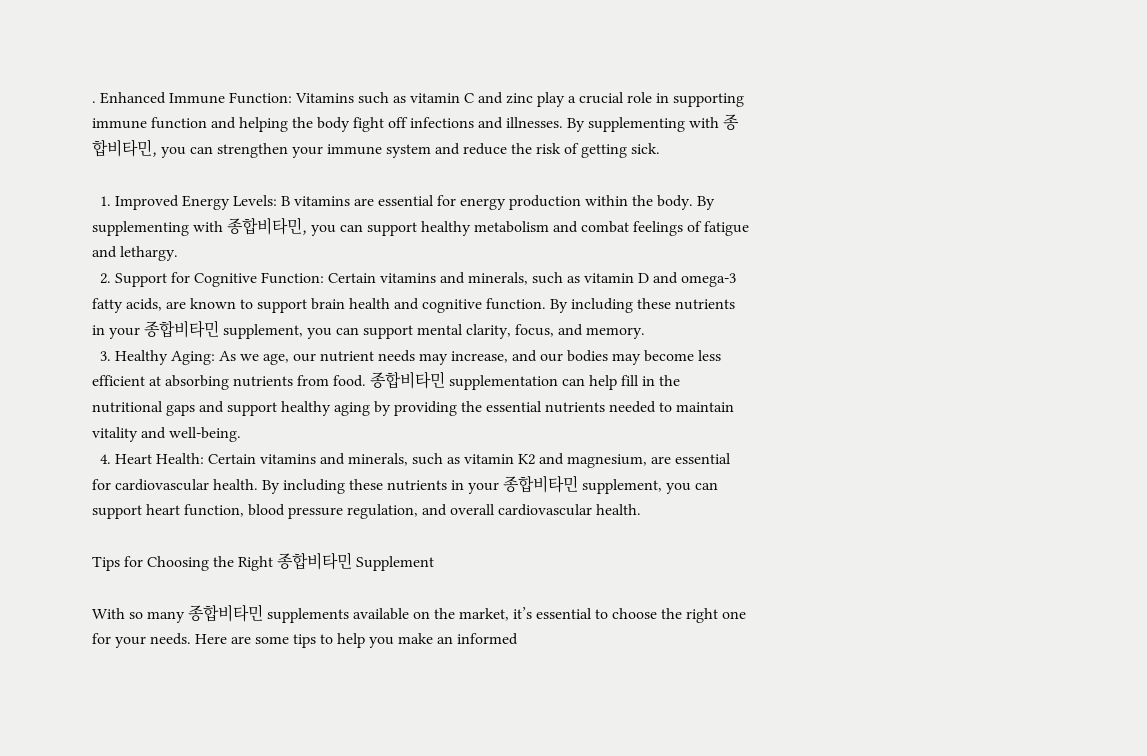. Enhanced Immune Function: Vitamins such as vitamin C and zinc play a crucial role in supporting immune function and helping the body fight off infections and illnesses. By supplementing with 종합비타민, you can strengthen your immune system and reduce the risk of getting sick.

  1. Improved Energy Levels: B vitamins are essential for energy production within the body. By supplementing with 종합비타민, you can support healthy metabolism and combat feelings of fatigue and lethargy.
  2. Support for Cognitive Function: Certain vitamins and minerals, such as vitamin D and omega-3 fatty acids, are known to support brain health and cognitive function. By including these nutrients in your 종합비타민 supplement, you can support mental clarity, focus, and memory.
  3. Healthy Aging: As we age, our nutrient needs may increase, and our bodies may become less efficient at absorbing nutrients from food. 종합비타민 supplementation can help fill in the nutritional gaps and support healthy aging by providing the essential nutrients needed to maintain vitality and well-being.
  4. Heart Health: Certain vitamins and minerals, such as vitamin K2 and magnesium, are essential for cardiovascular health. By including these nutrients in your 종합비타민 supplement, you can support heart function, blood pressure regulation, and overall cardiovascular health.

Tips for Choosing the Right 종합비타민 Supplement

With so many 종합비타민 supplements available on the market, it’s essential to choose the right one for your needs. Here are some tips to help you make an informed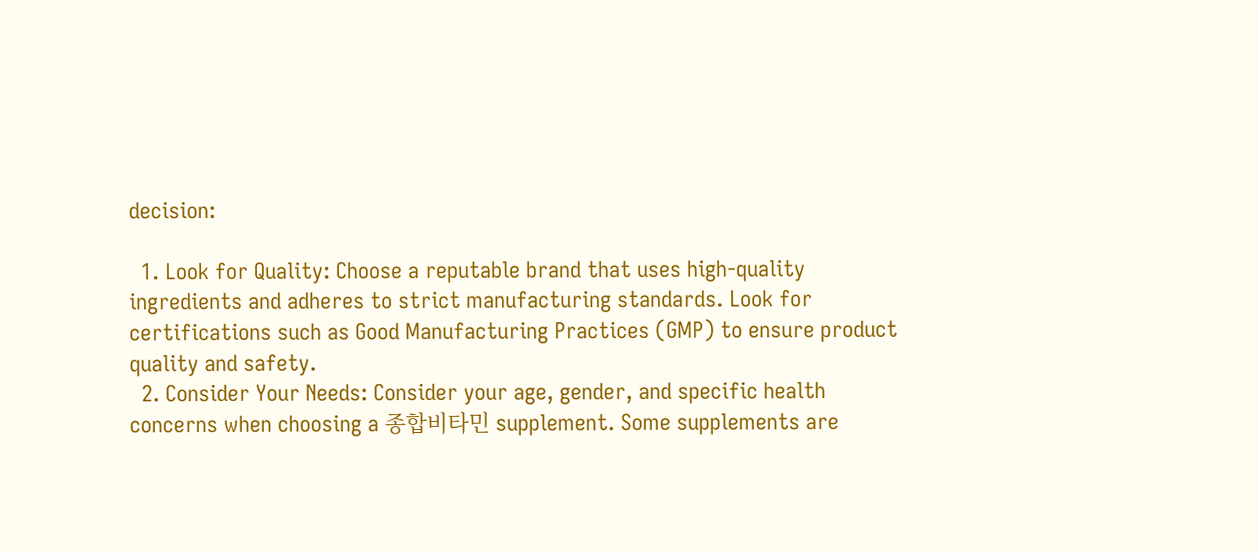decision:

  1. Look for Quality: Choose a reputable brand that uses high-quality ingredients and adheres to strict manufacturing standards. Look for certifications such as Good Manufacturing Practices (GMP) to ensure product quality and safety.
  2. Consider Your Needs: Consider your age, gender, and specific health concerns when choosing a 종합비타민 supplement. Some supplements are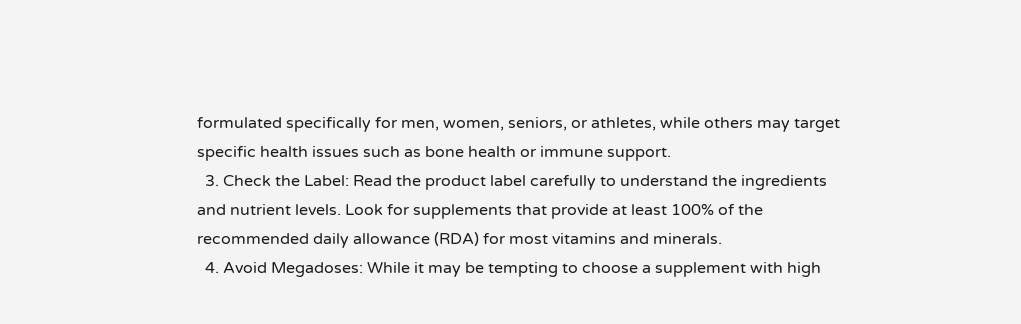formulated specifically for men, women, seniors, or athletes, while others may target specific health issues such as bone health or immune support.
  3. Check the Label: Read the product label carefully to understand the ingredients and nutrient levels. Look for supplements that provide at least 100% of the recommended daily allowance (RDA) for most vitamins and minerals.
  4. Avoid Megadoses: While it may be tempting to choose a supplement with high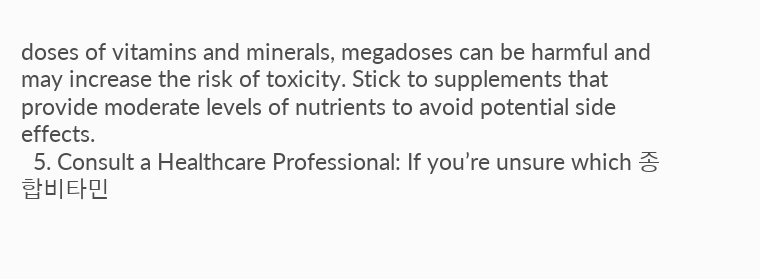doses of vitamins and minerals, megadoses can be harmful and may increase the risk of toxicity. Stick to supplements that provide moderate levels of nutrients to avoid potential side effects.
  5. Consult a Healthcare Professional: If you’re unsure which 종합비타민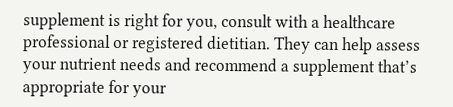supplement is right for you, consult with a healthcare professional or registered dietitian. They can help assess your nutrient needs and recommend a supplement that’s appropriate for your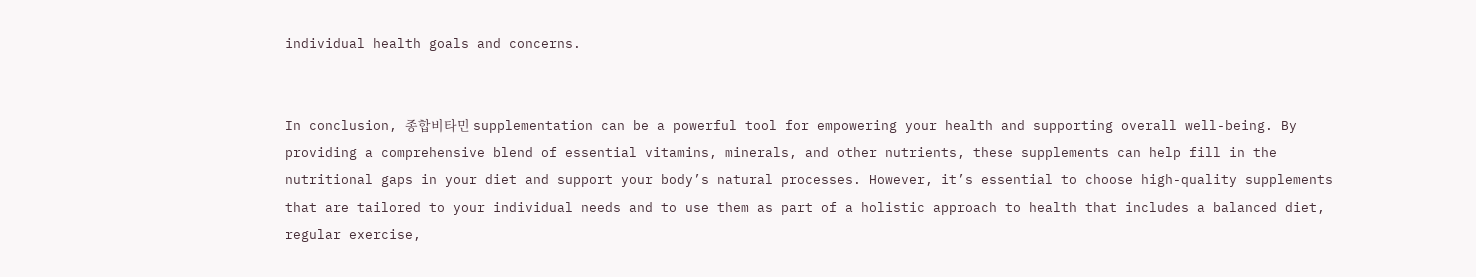individual health goals and concerns.


In conclusion, 종합비타민 supplementation can be a powerful tool for empowering your health and supporting overall well-being. By providing a comprehensive blend of essential vitamins, minerals, and other nutrients, these supplements can help fill in the nutritional gaps in your diet and support your body’s natural processes. However, it’s essential to choose high-quality supplements that are tailored to your individual needs and to use them as part of a holistic approach to health that includes a balanced diet, regular exercise,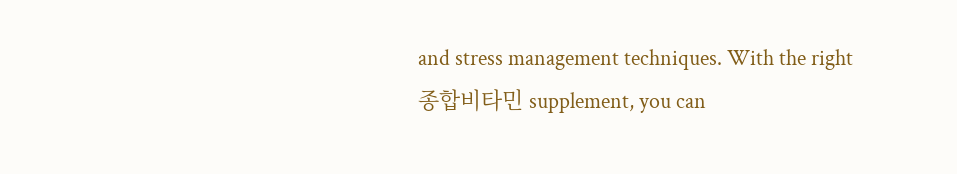and stress management techniques. With the right 종합비타민 supplement, you can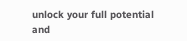unlock your full potential and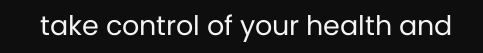take control of your health and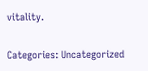vitality.

Categories: Uncategorized